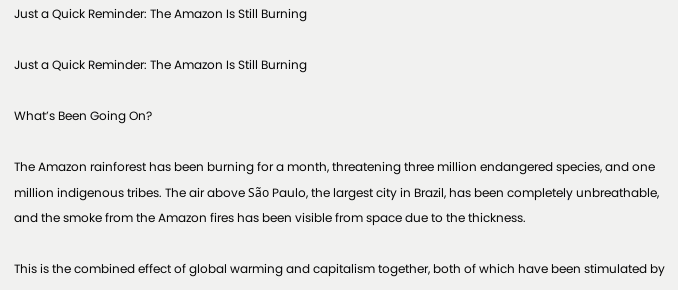Just a Quick Reminder: The Amazon Is Still Burning

Just a Quick Reminder: The Amazon Is Still Burning

What’s Been Going On?

The Amazon rainforest has been burning for a month, threatening three million endangered species, and one million indigenous tribes. The air above São Paulo, the largest city in Brazil, has been completely unbreathable, and the smoke from the Amazon fires has been visible from space due to the thickness.

This is the combined effect of global warming and capitalism together, both of which have been stimulated by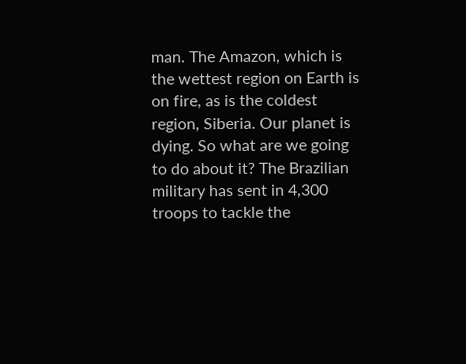man. The Amazon, which is the wettest region on Earth is on fire, as is the coldest region, Siberia. Our planet is dying. So what are we going to do about it? The Brazilian military has sent in 4,300  troops to tackle the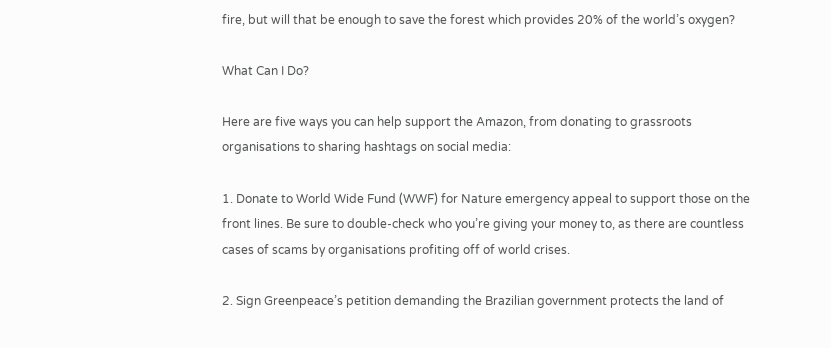fire, but will that be enough to save the forest which provides 20% of the world’s oxygen?

What Can I Do?

Here are five ways you can help support the Amazon, from donating to grassroots organisations to sharing hashtags on social media:

1. Donate to World Wide Fund (WWF) for Nature emergency appeal to support those on the front lines. Be sure to double-check who you’re giving your money to, as there are countless cases of scams by organisations profiting off of world crises.

2. Sign Greenpeace’s petition demanding the Brazilian government protects the land of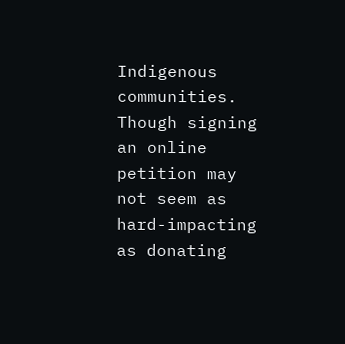Indigenous communities. Though signing an online petition may not seem as hard-impacting as donating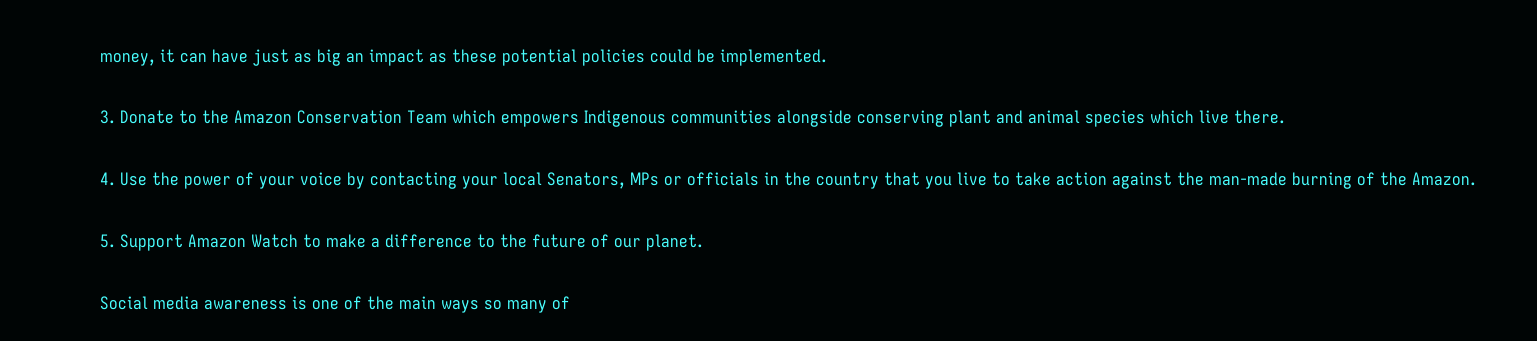money, it can have just as big an impact as these potential policies could be implemented.

3. Donate to the Amazon Conservation Team which empowers Indigenous communities alongside conserving plant and animal species which live there.

4. Use the power of your voice by contacting your local Senators, MPs or officials in the country that you live to take action against the man-made burning of the Amazon.

5. Support Amazon Watch to make a difference to the future of our planet.

Social media awareness is one of the main ways so many of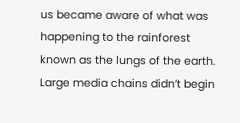us became aware of what was happening to the rainforest known as the lungs of the earth. Large media chains didn’t begin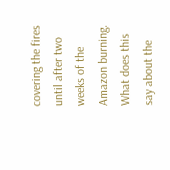covering the fires until after two weeks of the Amazon burning. What does this say about the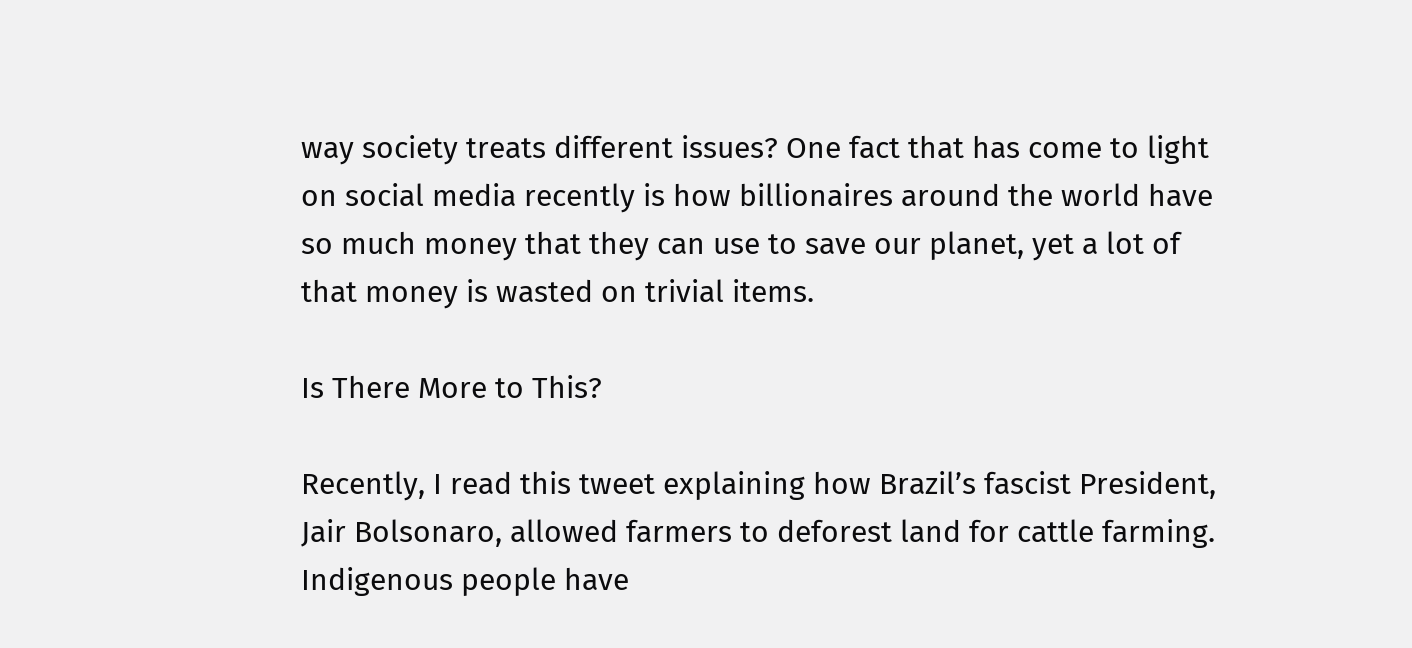way society treats different issues? One fact that has come to light on social media recently is how billionaires around the world have so much money that they can use to save our planet, yet a lot of that money is wasted on trivial items.

Is There More to This?

Recently, I read this tweet explaining how Brazil’s fascist President, Jair Bolsonaro, allowed farmers to deforest land for cattle farming. Indigenous people have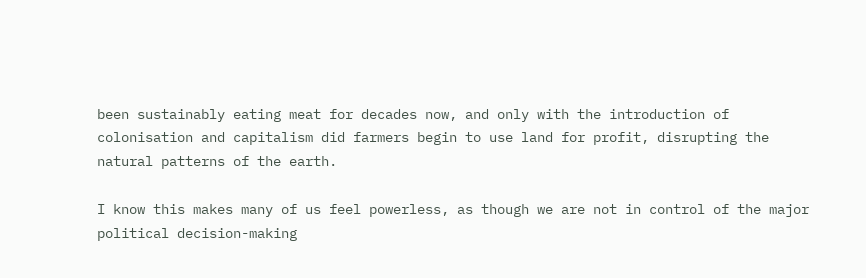been sustainably eating meat for decades now, and only with the introduction of colonisation and capitalism did farmers begin to use land for profit, disrupting the natural patterns of the earth.

I know this makes many of us feel powerless, as though we are not in control of the major political decision-making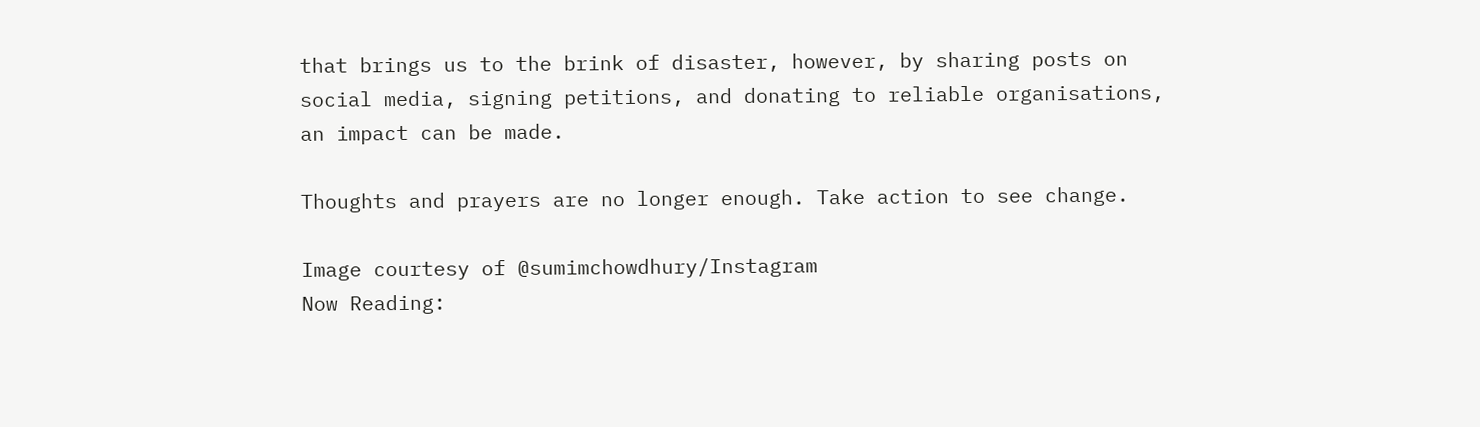that brings us to the brink of disaster, however, by sharing posts on social media, signing petitions, and donating to reliable organisations, an impact can be made.

Thoughts and prayers are no longer enough. Take action to see change.

Image courtesy of @sumimchowdhury/Instagram
Now Reading: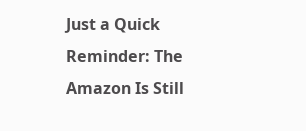Just a Quick Reminder: The Amazon Is Still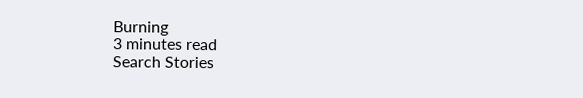Burning
3 minutes read
Search Stories